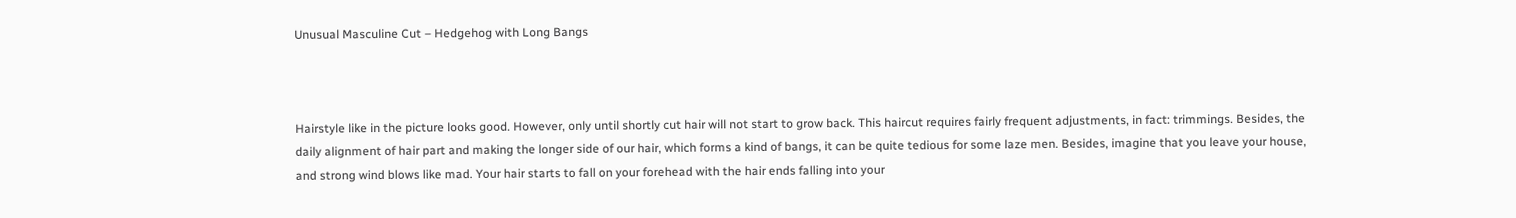Unusual Masculine Cut – Hedgehog with Long Bangs



Hairstyle like in the picture looks good. However, only until shortly cut hair will not start to grow back. This haircut requires fairly frequent adjustments, in fact: trimmings. Besides, the daily alignment of hair part and making the longer side of our hair, which forms a kind of bangs, it can be quite tedious for some laze men. Besides, imagine that you leave your house, and strong wind blows like mad. Your hair starts to fall on your forehead with the hair ends falling into your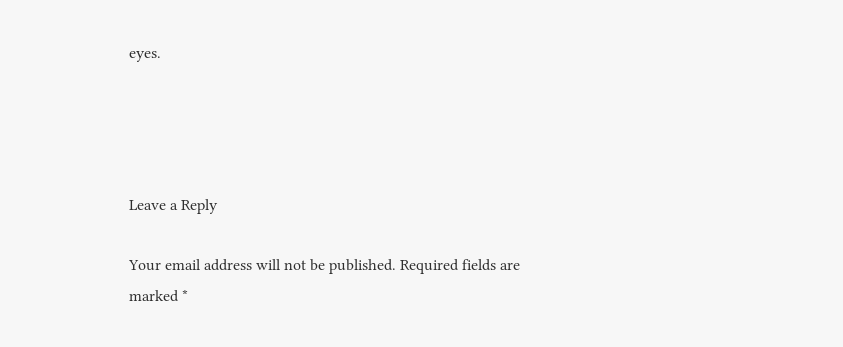eyes.




Leave a Reply

Your email address will not be published. Required fields are marked *